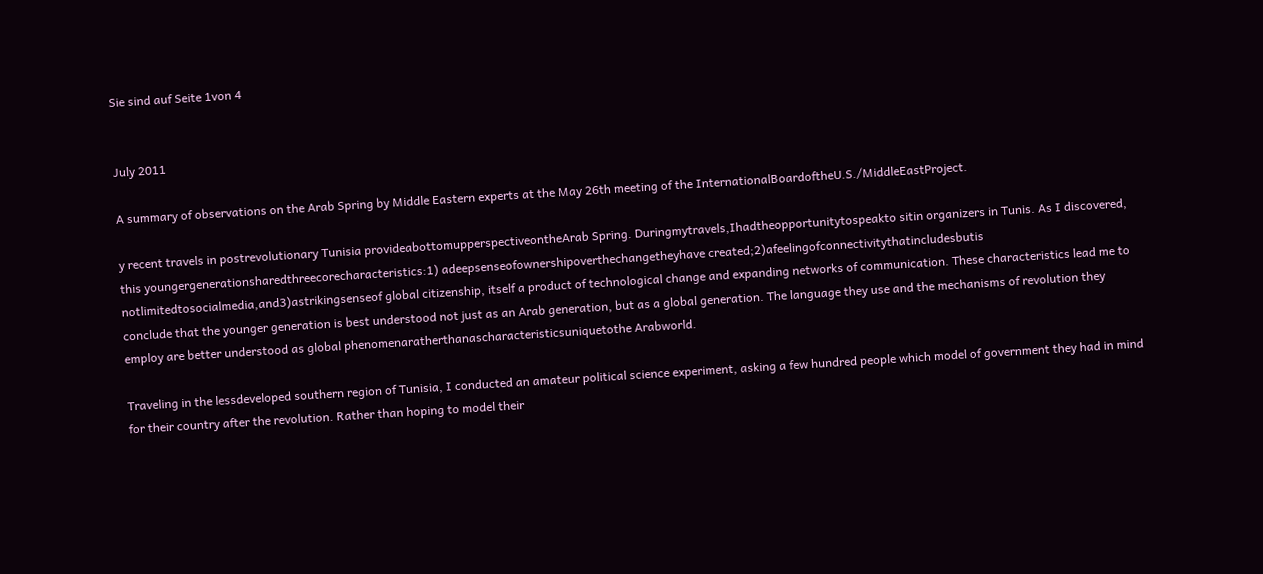Sie sind auf Seite 1von 4


July 2011

A summary of observations on the Arab Spring by Middle Eastern experts at the May 26th meeting of the InternationalBoardoftheU.S./MiddleEastProject.

y recent travels in postrevolutionary Tunisia provideabottomupperspectiveontheArab Spring. Duringmytravels,Ihadtheopportunitytospeakto sitin organizers in Tunis. As I discovered, this youngergenerationsharedthreecorecharacteristics:1) adeepsenseofownershipoverthechangetheyhave created;2)afeelingofconnectivitythatincludesbutis notlimitedtosocialmedia,and3)astrikingsenseof global citizenship, itself a product of technological change and expanding networks of communication. These characteristics lead me to conclude that the younger generation is best understood not just as an Arab generation, but as a global generation. The language they use and the mechanisms of revolution they employ are better understood as global phenomenaratherthanascharacteristicsuniquetothe Arabworld.

Traveling in the lessdeveloped southern region of Tunisia, I conducted an amateur political science experiment, asking a few hundred people which model of government they had in mind for their country after the revolution. Rather than hoping to model their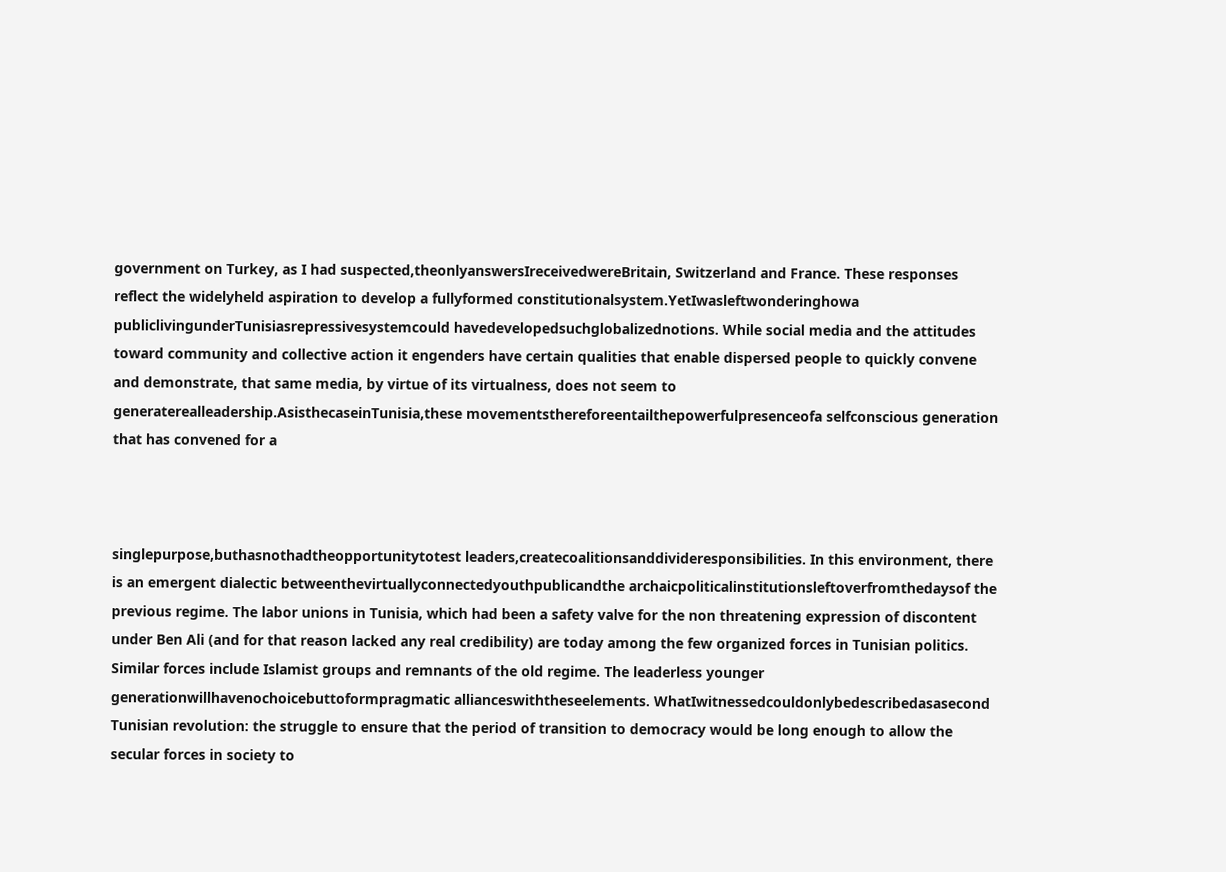government on Turkey, as I had suspected,theonlyanswersIreceivedwereBritain, Switzerland and France. These responses reflect the widelyheld aspiration to develop a fullyformed constitutionalsystem.YetIwasleftwonderinghowa publiclivingunderTunisiasrepressivesystemcould havedevelopedsuchglobalizednotions. While social media and the attitudes toward community and collective action it engenders have certain qualities that enable dispersed people to quickly convene and demonstrate, that same media, by virtue of its virtualness, does not seem to generaterealleadership.AsisthecaseinTunisia,these movementsthereforeentailthepowerfulpresenceofa selfconscious generation that has convened for a



singlepurpose,buthasnothadtheopportunitytotest leaders,createcoalitionsanddivideresponsibilities. In this environment, there is an emergent dialectic betweenthevirtuallyconnectedyouthpublicandthe archaicpoliticalinstitutionsleftoverfromthedaysof the previous regime. The labor unions in Tunisia, which had been a safety valve for the non threatening expression of discontent under Ben Ali (and for that reason lacked any real credibility) are today among the few organized forces in Tunisian politics. Similar forces include Islamist groups and remnants of the old regime. The leaderless younger generationwillhavenochoicebuttoformpragmatic allianceswiththeseelements. WhatIwitnessedcouldonlybedescribedasasecond Tunisian revolution: the struggle to ensure that the period of transition to democracy would be long enough to allow the secular forces in society to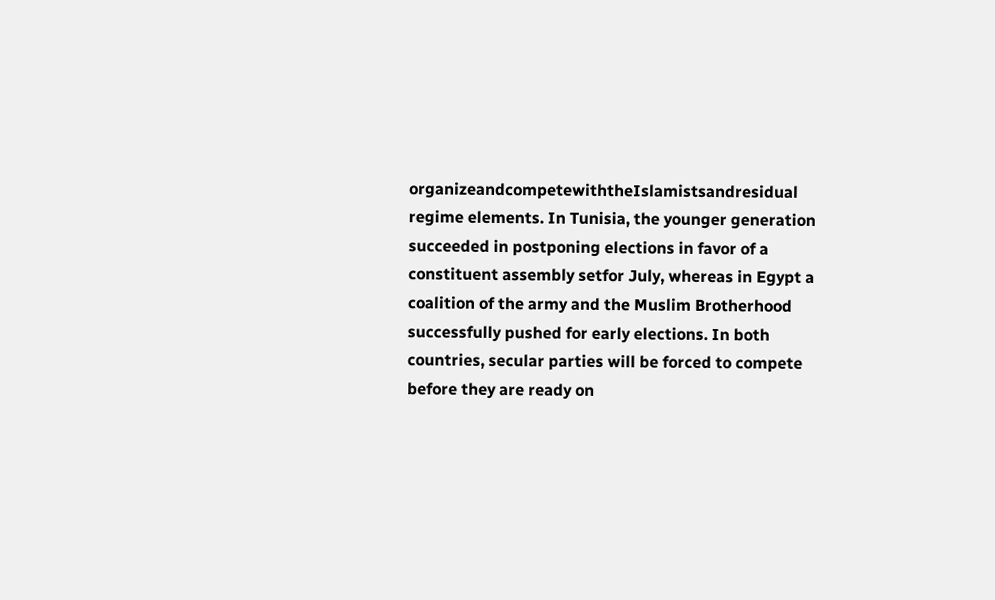organizeandcompetewiththeIslamistsandresidual regime elements. In Tunisia, the younger generation succeeded in postponing elections in favor of a constituent assembly setfor July, whereas in Egypt a coalition of the army and the Muslim Brotherhood successfully pushed for early elections. In both countries, secular parties will be forced to compete before they are ready on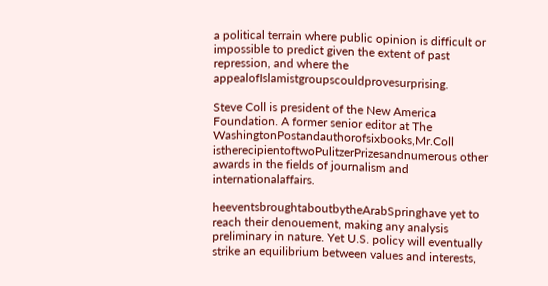a political terrain where public opinion is difficult or impossible to predict given the extent of past repression, and where the appealofIslamistgroupscouldprovesurprising.

Steve Coll is president of the New America Foundation. A former senior editor at The WashingtonPostandauthorofsixbooks,Mr.Coll istherecipientoftwoPulitzerPrizesandnumerous other awards in the fields of journalism and internationalaffairs.

heeventsbroughtaboutbytheArabSpringhave yet to reach their denouement, making any analysis preliminary in nature. Yet U.S. policy will eventually strike an equilibrium between values and interests,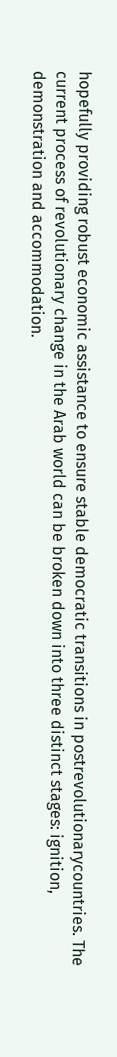hopefully providing robust economic assistance to ensure stable democratic transitions in postrevolutionarycountries. The current process of revolutionary change in the Arab world can be broken down into three distinct stages: ignition, demonstration and accommodation.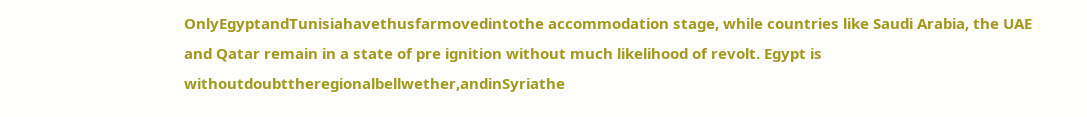OnlyEgyptandTunisiahavethusfarmovedintothe accommodation stage, while countries like Saudi Arabia, the UAE and Qatar remain in a state of pre ignition without much likelihood of revolt. Egypt is withoutdoubttheregionalbellwether,andinSyriathe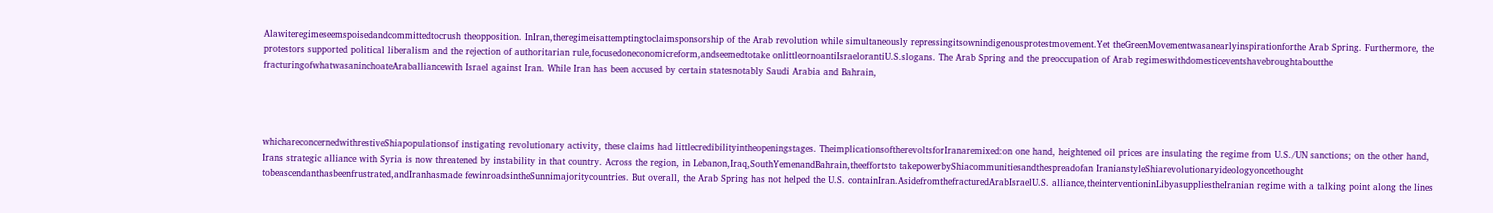Alawiteregimeseemspoisedandcommittedtocrush theopposition. InIran,theregimeisattemptingtoclaimsponsorship of the Arab revolution while simultaneously repressingitsownindigenousprotestmovement.Yet theGreenMovementwasanearlyinspirationforthe Arab Spring. Furthermore, the protestors supported political liberalism and the rejection of authoritarian rule,focusedoneconomicreform,andseemedtotake onlittleornoantiIsraelorantiU.S.slogans. The Arab Spring and the preoccupation of Arab regimeswithdomesticeventshavebroughtaboutthe fracturingofwhatwasaninchoateAraballiancewith Israel against Iran. While Iran has been accused by certain statesnotably Saudi Arabia and Bahrain,




whichareconcernedwithrestiveShiapopulationsof instigating revolutionary activity, these claims had littlecredibilityintheopeningstages. TheimplicationsoftherevoltsforIranaremixed:on one hand, heightened oil prices are insulating the regime from U.S./UN sanctions; on the other hand, Irans strategic alliance with Syria is now threatened by instability in that country. Across the region, in Lebanon,Iraq,SouthYemenandBahrain,theeffortsto takepowerbyShiacommunitiesandthespreadofan IranianstyleShiarevolutionaryideologyoncethought tobeascendanthasbeenfrustrated,andIranhasmade fewinroadsintheSunnimajoritycountries. But overall, the Arab Spring has not helped the U.S. containIran.AsidefromthefracturedArabIsraelU.S. alliance,theinterventioninLibyasuppliestheIranian regime with a talking point along the lines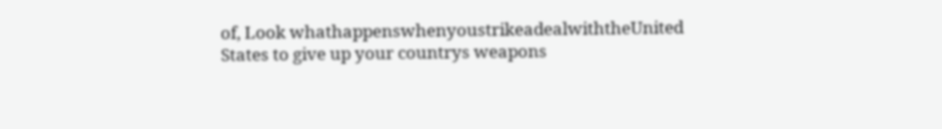of, Look whathappenswhenyoustrikeadealwiththeUnited States to give up your countrys weapons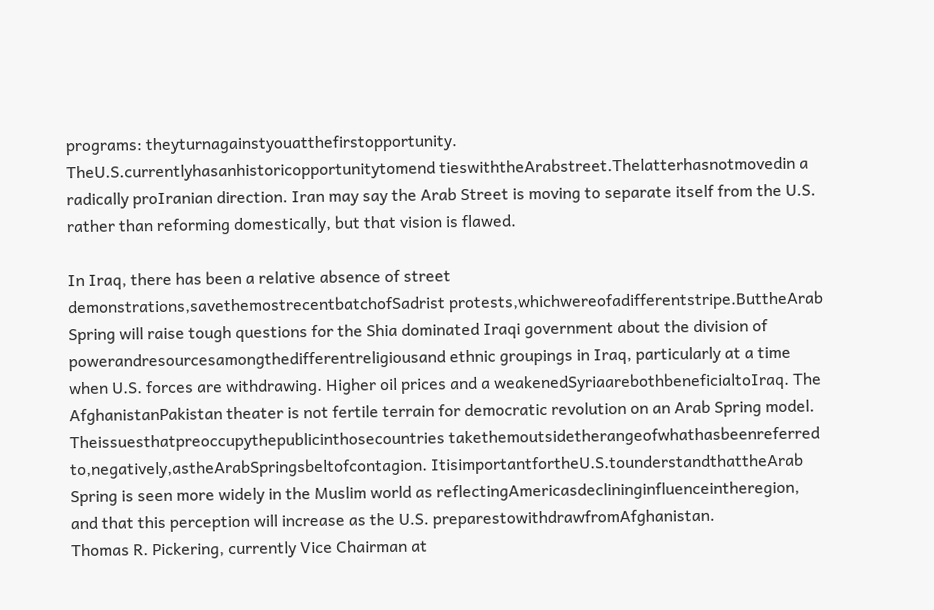programs: theyturnagainstyouatthefirstopportunity. TheU.S.currentlyhasanhistoricopportunitytomend tieswiththeArabstreet.Thelatterhasnotmovedin a radically proIranian direction. Iran may say the Arab Street is moving to separate itself from the U.S. rather than reforming domestically, but that vision is flawed.

In Iraq, there has been a relative absence of street demonstrations,savethemostrecentbatchofSadrist protests,whichwereofadifferentstripe.ButtheArab Spring will raise tough questions for the Shia dominated Iraqi government about the division of powerandresourcesamongthedifferentreligiousand ethnic groupings in Iraq, particularly at a time when U.S. forces are withdrawing. Higher oil prices and a weakenedSyriaarebothbeneficialtoIraq. The AfghanistanPakistan theater is not fertile terrain for democratic revolution on an Arab Spring model. Theissuesthatpreoccupythepublicinthosecountries takethemoutsidetherangeofwhathasbeenreferred to,negatively,astheArabSpringsbeltofcontagion. ItisimportantfortheU.S.tounderstandthattheArab Spring is seen more widely in the Muslim world as reflectingAmericasdeclininginfluenceintheregion, and that this perception will increase as the U.S. preparestowithdrawfromAfghanistan.
Thomas R. Pickering, currently Vice Chairman at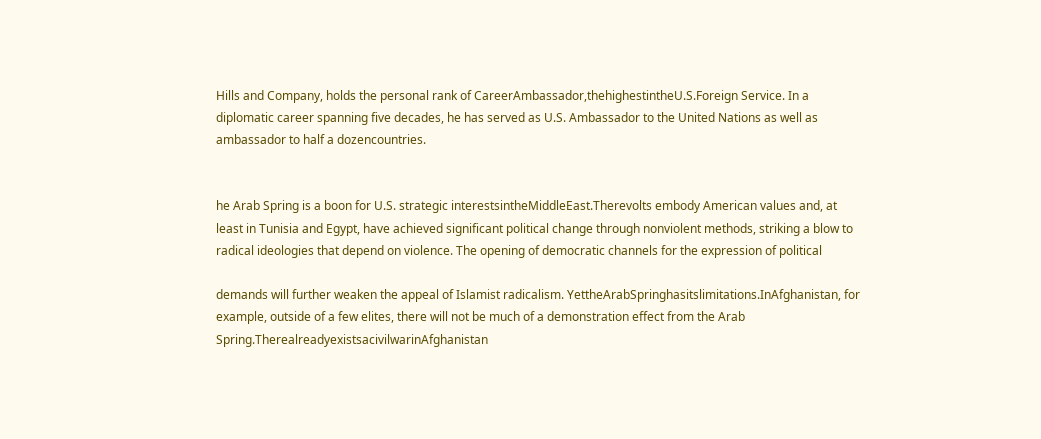Hills and Company, holds the personal rank of CareerAmbassador,thehighestintheU.S.Foreign Service. In a diplomatic career spanning five decades, he has served as U.S. Ambassador to the United Nations as well as ambassador to half a dozencountries.


he Arab Spring is a boon for U.S. strategic interestsintheMiddleEast.Therevolts embody American values and, at least in Tunisia and Egypt, have achieved significant political change through nonviolent methods, striking a blow to radical ideologies that depend on violence. The opening of democratic channels for the expression of political

demands will further weaken the appeal of Islamist radicalism. YettheArabSpringhasitslimitations.InAfghanistan, for example, outside of a few elites, there will not be much of a demonstration effect from the Arab Spring.TherealreadyexistsacivilwarinAfghanistan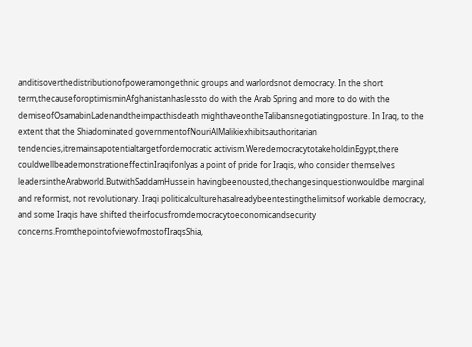anditisoverthedistributionofpoweramongethnic groups and warlordsnot democracy. In the short term,thecauseforoptimisminAfghanistanhaslessto do with the Arab Spring and more to do with the demiseofOsamabinLadenandtheimpacthisdeath mighthaveontheTalibansnegotiatingposture. In Iraq, to the extent that the Shiadominated governmentofNouriAlMalikiexhibitsauthoritarian tendencies,itremainsapotentialtargetfordemocratic activism.WeredemocracytotakeholdinEgypt,there couldwellbeademonstrationeffectinIraqifonlyas a point of pride for Iraqis, who consider themselves leadersintheArabworld.ButwithSaddamHussein havingbeenousted,thechangesinquestionwouldbe marginal and reformist, not revolutionary. Iraqi politicalculturehasalreadybeentestingthelimitsof workable democracy, and some Iraqis have shifted theirfocusfromdemocracytoeconomicandsecurity concerns.FromthepointofviewofmostofIraqsShia,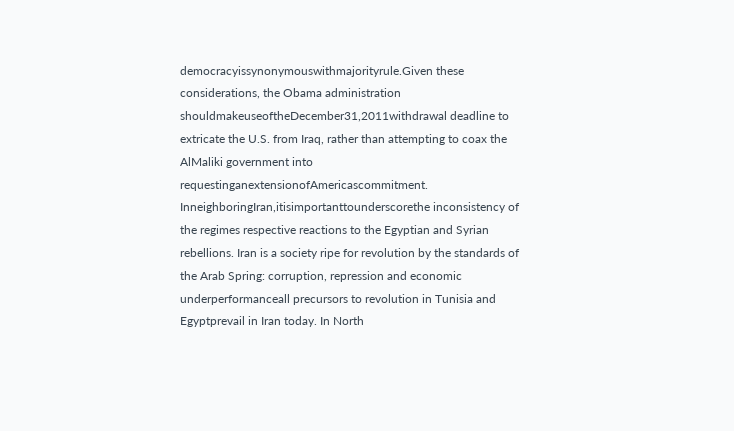democracyissynonymouswithmajorityrule.Given these considerations, the Obama administration shouldmakeuseoftheDecember31,2011withdrawal deadline to extricate the U.S. from Iraq, rather than attempting to coax the AlMaliki government into requestinganextensionofAmericascommitment. InneighboringIran,itisimportanttounderscorethe inconsistency of the regimes respective reactions to the Egyptian and Syrian rebellions. Iran is a society ripe for revolution by the standards of the Arab Spring: corruption, repression and economic underperformanceall precursors to revolution in Tunisia and Egyptprevail in Iran today. In North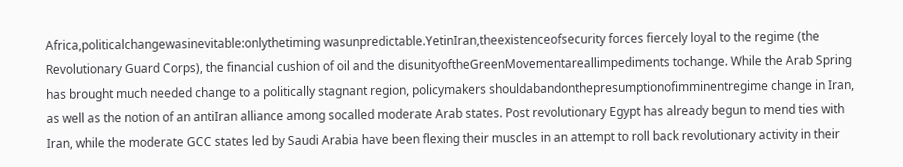Africa,politicalchangewasinevitable:onlythetiming wasunpredictable.YetinIran,theexistenceofsecurity forces fiercely loyal to the regime (the Revolutionary Guard Corps), the financial cushion of oil and the disunityoftheGreenMovementareallimpediments tochange. While the Arab Spring has brought much needed change to a politically stagnant region, policymakers shouldabandonthepresumptionofimminentregime change in Iran, as well as the notion of an antiIran alliance among socalled moderate Arab states. Post revolutionary Egypt has already begun to mend ties with Iran, while the moderate GCC states led by Saudi Arabia have been flexing their muscles in an attempt to roll back revolutionary activity in their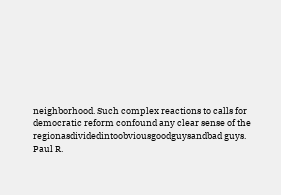neighborhood. Such complex reactions to calls for democratic reform confound any clear sense of the regionasdividedintoobviousgoodguysandbad guys.
Paul R.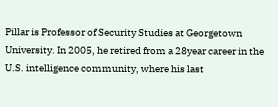Pillar is Professor of Security Studies at Georgetown University. In 2005, he retired from a 28year career in the U.S. intelligence community, where his last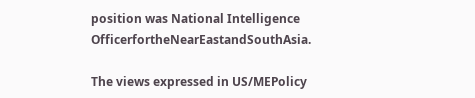position was National Intelligence OfficerfortheNearEastandSouthAsia.

The views expressed in US/MEPolicy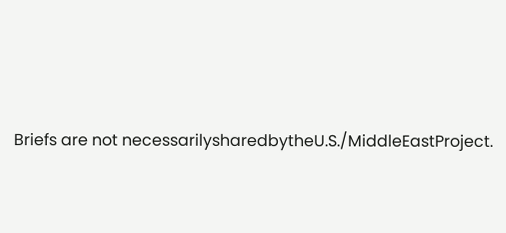Briefs are not necessarilysharedbytheU.S./MiddleEastProject.